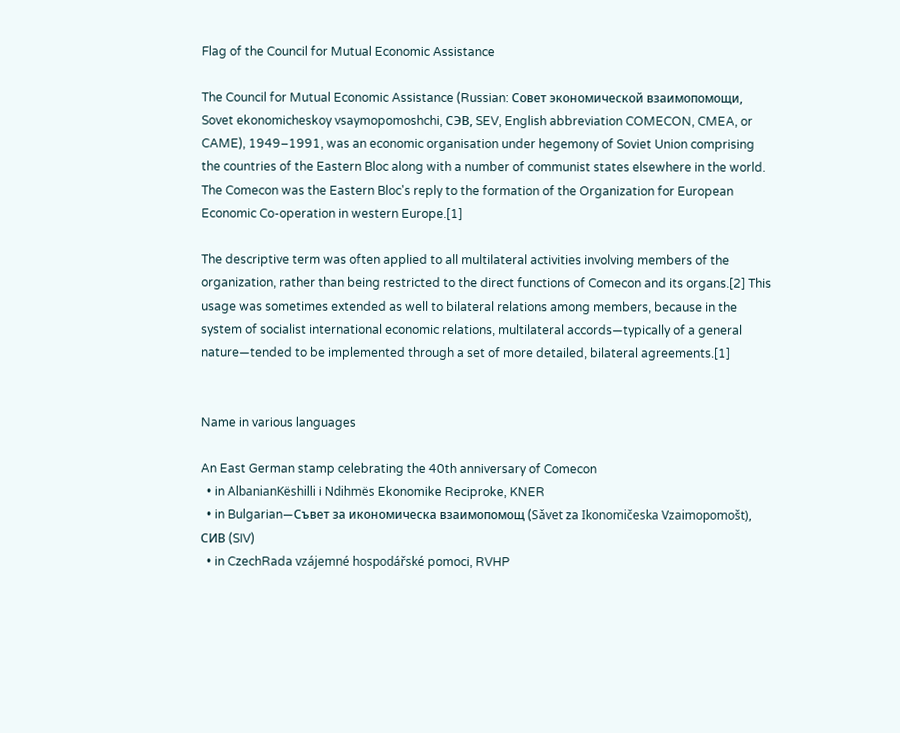Flag of the Council for Mutual Economic Assistance

The Council for Mutual Economic Assistance (Russian: Совет экономической взаимопомощи, Sovet ekonomicheskoy vsaymopomoshchi, СЭВ, SEV, English abbreviation COMECON, CMEA, or CAME), 1949–1991, was an economic organisation under hegemony of Soviet Union comprising the countries of the Eastern Bloc along with a number of communist states elsewhere in the world. The Comecon was the Eastern Bloc's reply to the formation of the Organization for European Economic Co-operation in western Europe.[1]

The descriptive term was often applied to all multilateral activities involving members of the organization, rather than being restricted to the direct functions of Comecon and its organs.[2] This usage was sometimes extended as well to bilateral relations among members, because in the system of socialist international economic relations, multilateral accords—typically of a general nature—tended to be implemented through a set of more detailed, bilateral agreements.[1]


Name in various languages

An East German stamp celebrating the 40th anniversary of Comecon
  • in AlbanianKëshilli i Ndihmës Ekonomike Reciproke, KNER
  • in Bulgarian—Съвет за икономическа взаимопомощ (Sǎvet za Ikonomičeska Vzaimopomošt), СИВ (SIV)
  • in CzechRada vzájemné hospodářské pomoci, RVHP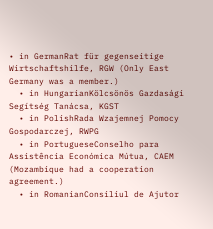• in GermanRat für gegenseitige Wirtschaftshilfe, RGW (Only East Germany was a member.)
  • in HungarianKölcsönös Gazdasági Segítség Tanácsa, KGST
  • in PolishRada Wzajemnej Pomocy Gospodarczej, RWPG
  • in PortugueseConselho para Assistência Económica Mútua, CAEM (Mozambique had a cooperation agreement.)
  • in RomanianConsiliul de Ajutor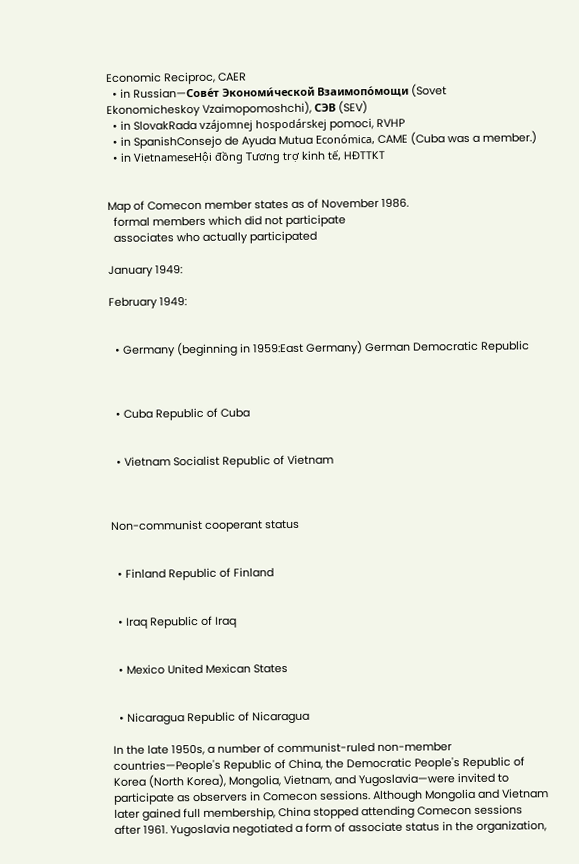Economic Reciproc, CAER
  • in Russian—Сове́т Экономи́ческой Взаимопо́мощи (Sovet Ekonomicheskoy Vzaimopomoshchi), СЭВ (SEV)
  • in SlovakRada vzájomnej hospodárskej pomoci, RVHP
  • in SpanishConsejo de Ayuda Mutua Económica, CAME (Cuba was a member.)
  • in VietnameseHội đồng Tương trợ kinh tế, HĐTTKT


Map of Comecon member states as of November 1986.
  formal members which did not participate
  associates who actually participated

January 1949:

February 1949:


  • Germany (beginning in 1959:East Germany) German Democratic Republic



  • Cuba Republic of Cuba


  • Vietnam Socialist Republic of Vietnam



Non-communist cooperant status


  • Finland Republic of Finland


  • Iraq Republic of Iraq


  • Mexico United Mexican States


  • Nicaragua Republic of Nicaragua

In the late 1950s, a number of communist-ruled non-member countries—People's Republic of China, the Democratic People's Republic of Korea (North Korea), Mongolia, Vietnam, and Yugoslavia—were invited to participate as observers in Comecon sessions. Although Mongolia and Vietnam later gained full membership, China stopped attending Comecon sessions after 1961. Yugoslavia negotiated a form of associate status in the organization,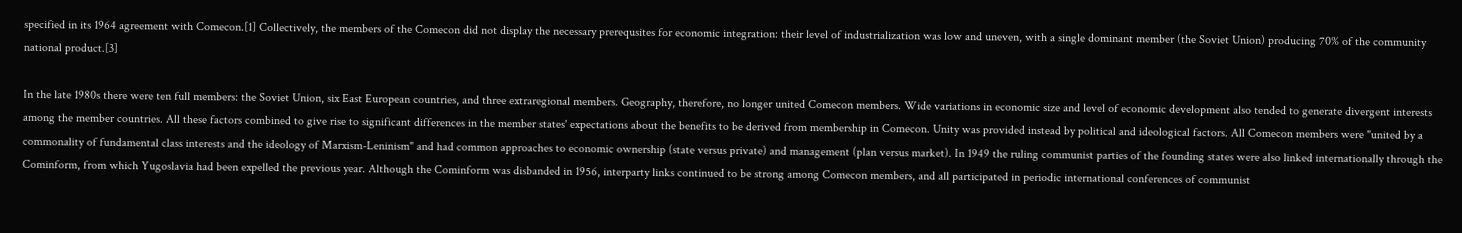specified in its 1964 agreement with Comecon.[1] Collectively, the members of the Comecon did not display the necessary prerequsites for economic integration: their level of industrialization was low and uneven, with a single dominant member (the Soviet Union) producing 70% of the community national product.[3]

In the late 1980s there were ten full members: the Soviet Union, six East European countries, and three extraregional members. Geography, therefore, no longer united Comecon members. Wide variations in economic size and level of economic development also tended to generate divergent interests among the member countries. All these factors combined to give rise to significant differences in the member states' expectations about the benefits to be derived from membership in Comecon. Unity was provided instead by political and ideological factors. All Comecon members were "united by a commonality of fundamental class interests and the ideology of Marxism-Leninism" and had common approaches to economic ownership (state versus private) and management (plan versus market). In 1949 the ruling communist parties of the founding states were also linked internationally through the Cominform, from which Yugoslavia had been expelled the previous year. Although the Cominform was disbanded in 1956, interparty links continued to be strong among Comecon members, and all participated in periodic international conferences of communist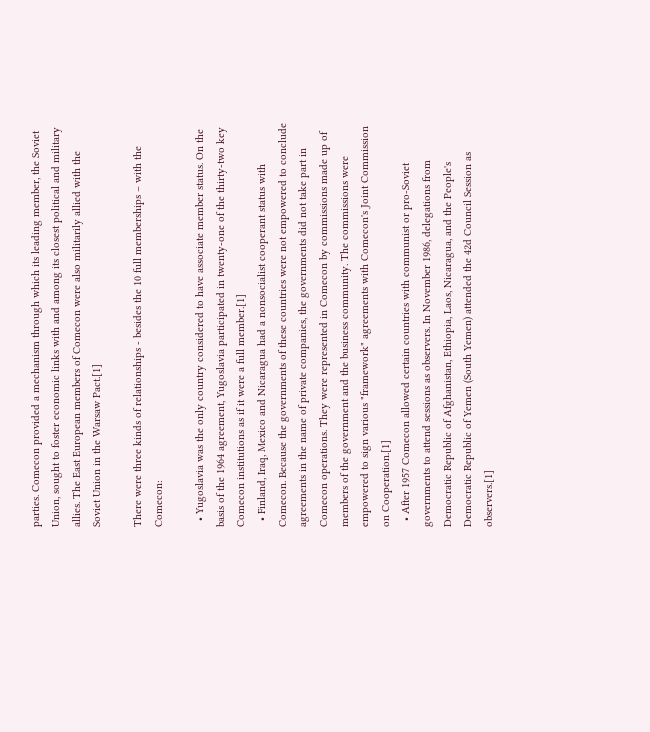parties. Comecon provided a mechanism through which its leading member, the Soviet Union, sought to foster economic links with and among its closest political and military allies. The East European members of Comecon were also militarily allied with the Soviet Union in the Warsaw Pact.[1]

There were three kinds of relationships - besides the 10 full memberships – with the Comecon:

  • Yugoslavia was the only country considered to have associate member status. On the basis of the 1964 agreement, Yugoslavia participated in twenty-one of the thirty-two key Comecon institutions as if it were a full member.[1]
  • Finland, Iraq, Mexico and Nicaragua had a nonsocialist cooperant status with Comecon. Because the governments of these countries were not empowered to conclude agreements in the name of private companies, the governments did not take part in Comecon operations. They were represented in Comecon by commissions made up of members of the government and the business community. The commissions were empowered to sign various "framework" agreements with Comecon's Joint Commission on Cooperation.[1]
  • After 1957 Comecon allowed certain countries with communist or pro-Soviet governments to attend sessions as observers. In November 1986, delegations from Democratic Republic of Afghanistan, Ethiopia, Laos, Nicaragua, and the People's Democratic Republic of Yemen (South Yemen) attended the 42d Council Session as observers.[1]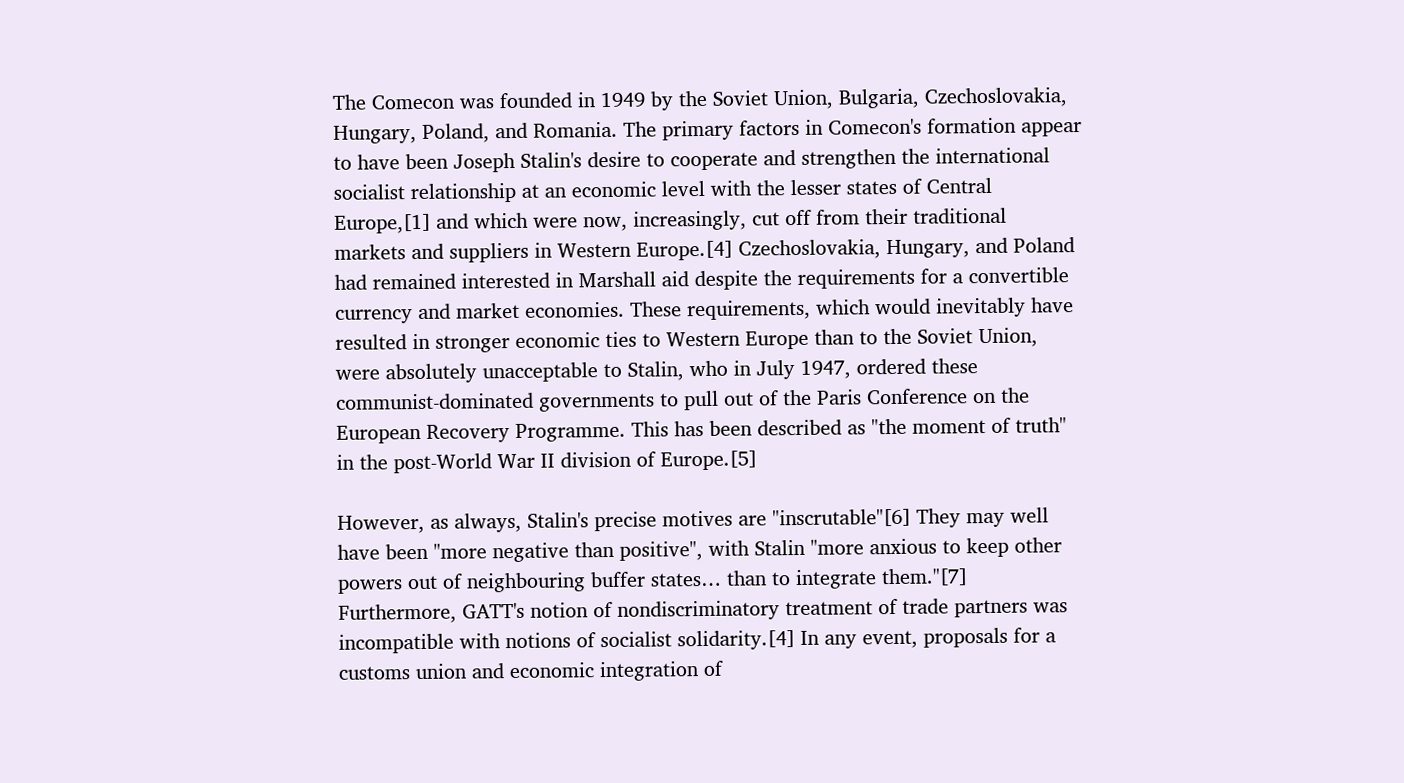The Comecon was founded in 1949 by the Soviet Union, Bulgaria, Czechoslovakia, Hungary, Poland, and Romania. The primary factors in Comecon's formation appear to have been Joseph Stalin's desire to cooperate and strengthen the international socialist relationship at an economic level with the lesser states of Central Europe,[1] and which were now, increasingly, cut off from their traditional markets and suppliers in Western Europe.[4] Czechoslovakia, Hungary, and Poland had remained interested in Marshall aid despite the requirements for a convertible currency and market economies. These requirements, which would inevitably have resulted in stronger economic ties to Western Europe than to the Soviet Union, were absolutely unacceptable to Stalin, who in July 1947, ordered these communist-dominated governments to pull out of the Paris Conference on the European Recovery Programme. This has been described as "the moment of truth" in the post-World War II division of Europe.[5]

However, as always, Stalin's precise motives are "inscrutable"[6] They may well have been "more negative than positive", with Stalin "more anxious to keep other powers out of neighbouring buffer states… than to integrate them."[7] Furthermore, GATT's notion of nondiscriminatory treatment of trade partners was incompatible with notions of socialist solidarity.[4] In any event, proposals for a customs union and economic integration of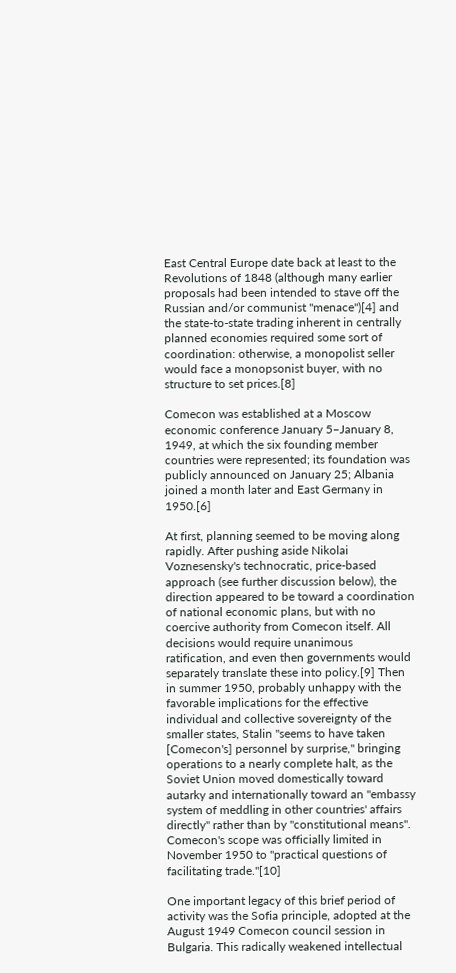East Central Europe date back at least to the Revolutions of 1848 (although many earlier proposals had been intended to stave off the Russian and/or communist "menace")[4] and the state-to-state trading inherent in centrally planned economies required some sort of coordination: otherwise, a monopolist seller would face a monopsonist buyer, with no structure to set prices.[8]

Comecon was established at a Moscow economic conference January 5–January 8, 1949, at which the six founding member countries were represented; its foundation was publicly announced on January 25; Albania joined a month later and East Germany in 1950.[6]

At first, planning seemed to be moving along rapidly. After pushing aside Nikolai Voznesensky's technocratic, price-based approach (see further discussion below), the direction appeared to be toward a coordination of national economic plans, but with no coercive authority from Comecon itself. All decisions would require unanimous ratification, and even then governments would separately translate these into policy.[9] Then in summer 1950, probably unhappy with the favorable implications for the effective individual and collective sovereignty of the smaller states, Stalin "seems to have taken [Comecon's] personnel by surprise," bringing operations to a nearly complete halt, as the Soviet Union moved domestically toward autarky and internationally toward an "embassy system of meddling in other countries' affairs directly" rather than by "constitutional means". Comecon's scope was officially limited in November 1950 to "practical questions of facilitating trade."[10]

One important legacy of this brief period of activity was the Sofia principle, adopted at the August 1949 Comecon council session in Bulgaria. This radically weakened intellectual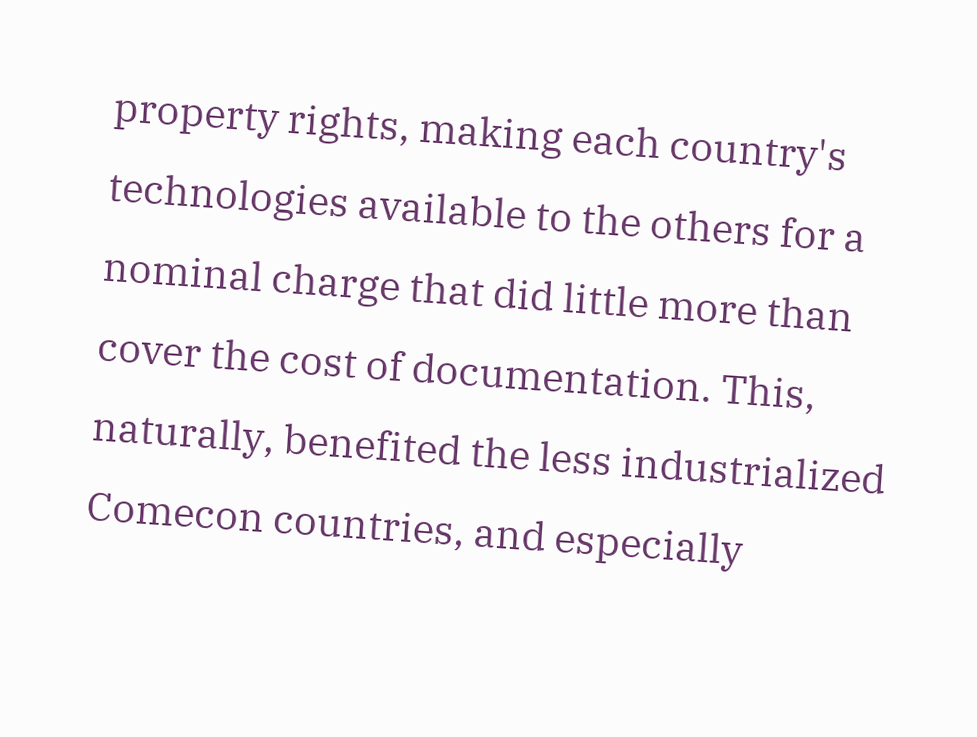property rights, making each country's technologies available to the others for a nominal charge that did little more than cover the cost of documentation. This, naturally, benefited the less industrialized Comecon countries, and especially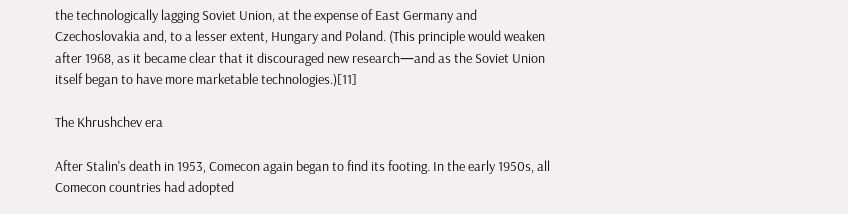the technologically lagging Soviet Union, at the expense of East Germany and Czechoslovakia and, to a lesser extent, Hungary and Poland. (This principle would weaken after 1968, as it became clear that it discouraged new research—and as the Soviet Union itself began to have more marketable technologies.)[11]

The Khrushchev era

After Stalin's death in 1953, Comecon again began to find its footing. In the early 1950s, all Comecon countries had adopted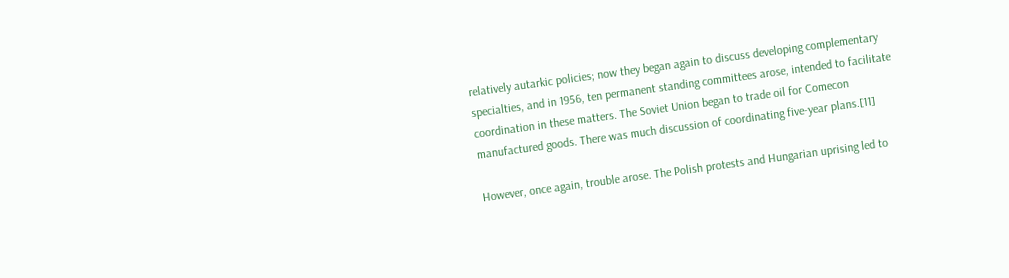relatively autarkic policies; now they began again to discuss developing complementary specialties, and in 1956, ten permanent standing committees arose, intended to facilitate coordination in these matters. The Soviet Union began to trade oil for Comecon manufactured goods. There was much discussion of coordinating five-year plans.[11]

However, once again, trouble arose. The Polish protests and Hungarian uprising led to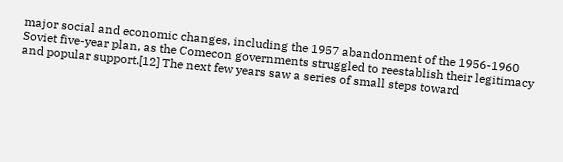major social and economic changes, including the 1957 abandonment of the 1956-1960 Soviet five-year plan, as the Comecon governments struggled to reestablish their legitimacy and popular support.[12] The next few years saw a series of small steps toward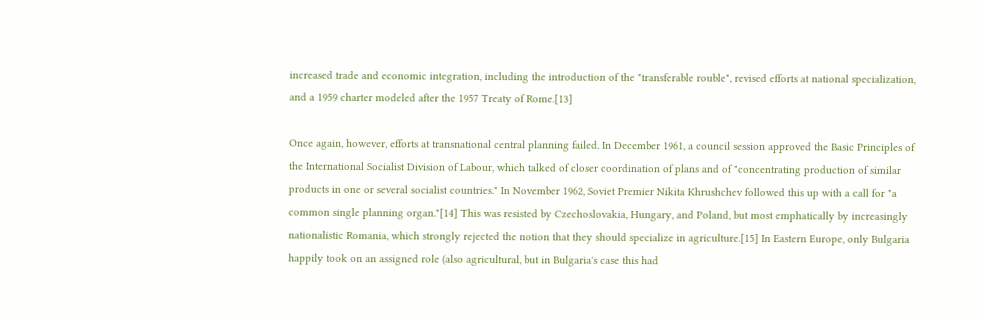increased trade and economic integration, including the introduction of the "transferable rouble", revised efforts at national specialization, and a 1959 charter modeled after the 1957 Treaty of Rome.[13]

Once again, however, efforts at transnational central planning failed. In December 1961, a council session approved the Basic Principles of the International Socialist Division of Labour, which talked of closer coordination of plans and of "concentrating production of similar products in one or several socialist countries." In November 1962, Soviet Premier Nikita Khrushchev followed this up with a call for "a common single planning organ."[14] This was resisted by Czechoslovakia, Hungary, and Poland, but most emphatically by increasingly nationalistic Romania, which strongly rejected the notion that they should specialize in agriculture.[15] In Eastern Europe, only Bulgaria happily took on an assigned role (also agricultural, but in Bulgaria's case this had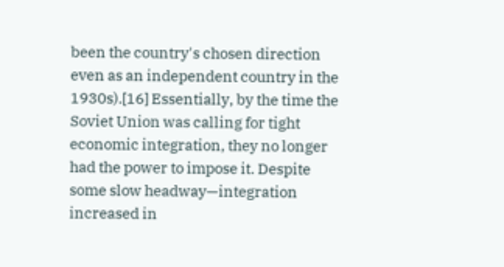been the country's chosen direction even as an independent country in the 1930s).[16] Essentially, by the time the Soviet Union was calling for tight economic integration, they no longer had the power to impose it. Despite some slow headway—integration increased in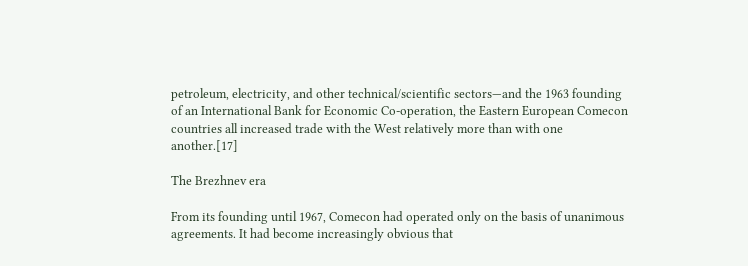petroleum, electricity, and other technical/scientific sectors—and the 1963 founding of an International Bank for Economic Co-operation, the Eastern European Comecon countries all increased trade with the West relatively more than with one another.[17]

The Brezhnev era

From its founding until 1967, Comecon had operated only on the basis of unanimous agreements. It had become increasingly obvious that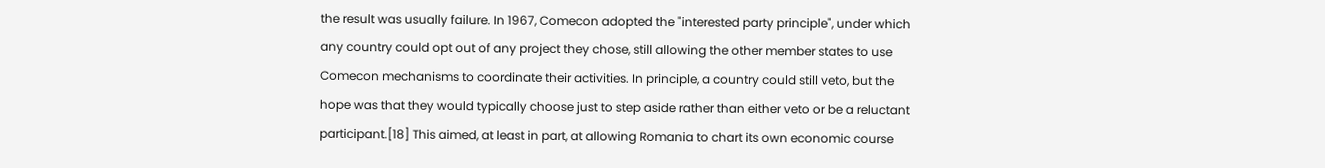the result was usually failure. In 1967, Comecon adopted the "interested party principle", under which any country could opt out of any project they chose, still allowing the other member states to use Comecon mechanisms to coordinate their activities. In principle, a country could still veto, but the hope was that they would typically choose just to step aside rather than either veto or be a reluctant participant.[18] This aimed, at least in part, at allowing Romania to chart its own economic course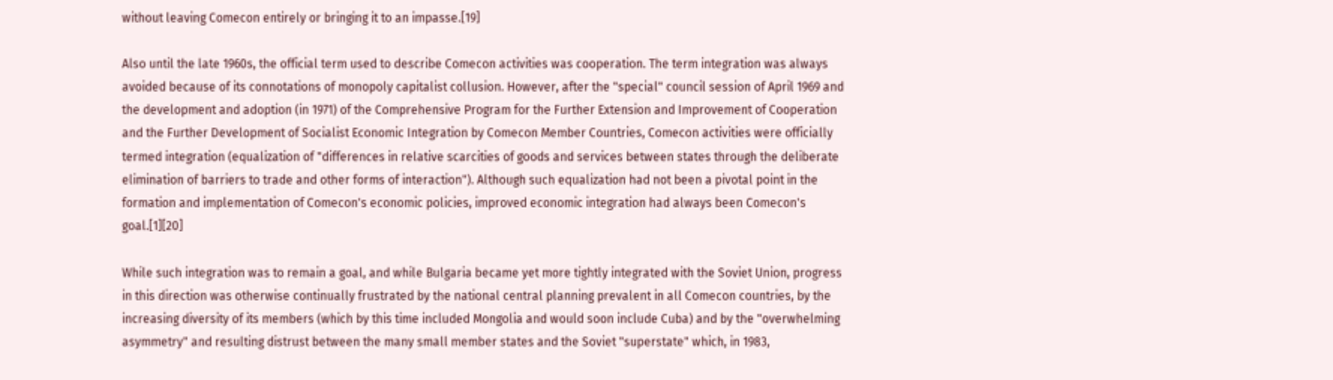without leaving Comecon entirely or bringing it to an impasse.[19]

Also until the late 1960s, the official term used to describe Comecon activities was cooperation. The term integration was always avoided because of its connotations of monopoly capitalist collusion. However, after the "special" council session of April 1969 and the development and adoption (in 1971) of the Comprehensive Program for the Further Extension and Improvement of Cooperation and the Further Development of Socialist Economic Integration by Comecon Member Countries, Comecon activities were officially termed integration (equalization of "differences in relative scarcities of goods and services between states through the deliberate elimination of barriers to trade and other forms of interaction"). Although such equalization had not been a pivotal point in the formation and implementation of Comecon's economic policies, improved economic integration had always been Comecon's goal.[1][20]

While such integration was to remain a goal, and while Bulgaria became yet more tightly integrated with the Soviet Union, progress in this direction was otherwise continually frustrated by the national central planning prevalent in all Comecon countries, by the increasing diversity of its members (which by this time included Mongolia and would soon include Cuba) and by the "overwhelming asymmetry" and resulting distrust between the many small member states and the Soviet "superstate" which, in 1983,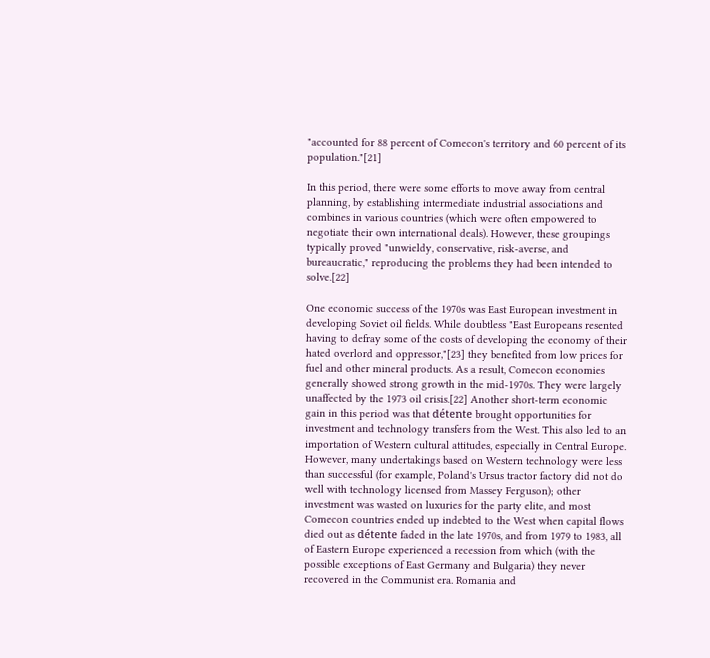"accounted for 88 percent of Comecon's territory and 60 percent of its population."[21]

In this period, there were some efforts to move away from central planning, by establishing intermediate industrial associations and combines in various countries (which were often empowered to negotiate their own international deals). However, these groupings typically proved "unwieldy, conservative, risk-averse, and bureaucratic," reproducing the problems they had been intended to solve.[22]

One economic success of the 1970s was East European investment in developing Soviet oil fields. While doubtless "East Europeans resented having to defray some of the costs of developing the economy of their hated overlord and oppressor,"[23] they benefited from low prices for fuel and other mineral products. As a result, Comecon economies generally showed strong growth in the mid-1970s. They were largely unaffected by the 1973 oil crisis.[22] Another short-term economic gain in this period was that détente brought opportunities for investment and technology transfers from the West. This also led to an importation of Western cultural attitudes, especially in Central Europe. However, many undertakings based on Western technology were less than successful (for example, Poland's Ursus tractor factory did not do well with technology licensed from Massey Ferguson); other investment was wasted on luxuries for the party elite, and most Comecon countries ended up indebted to the West when capital flows died out as détente faded in the late 1970s, and from 1979 to 1983, all of Eastern Europe experienced a recession from which (with the possible exceptions of East Germany and Bulgaria) they never recovered in the Communist era. Romania and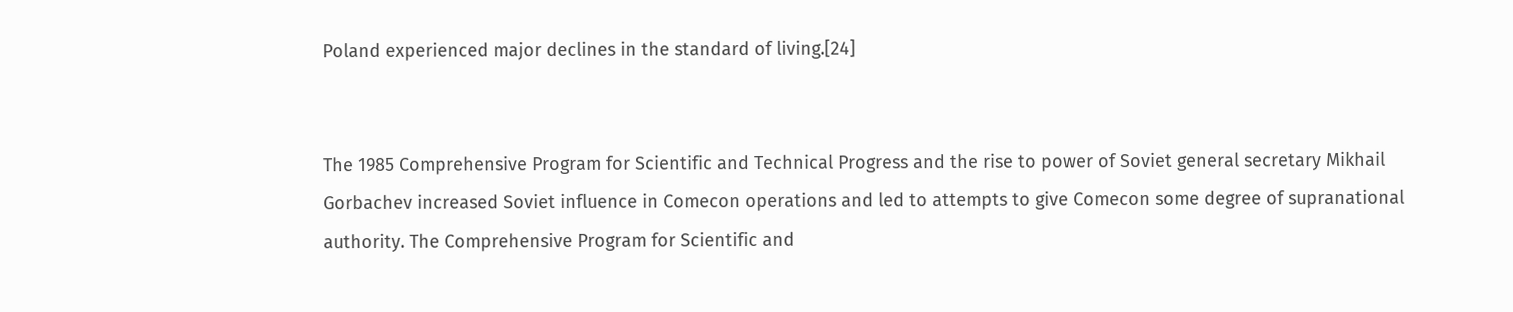Poland experienced major declines in the standard of living.[24]


The 1985 Comprehensive Program for Scientific and Technical Progress and the rise to power of Soviet general secretary Mikhail Gorbachev increased Soviet influence in Comecon operations and led to attempts to give Comecon some degree of supranational authority. The Comprehensive Program for Scientific and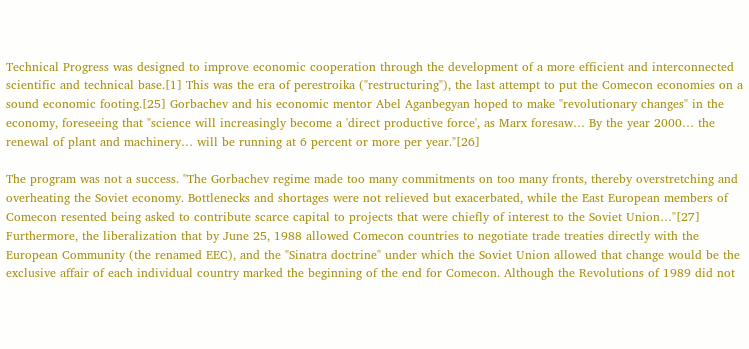Technical Progress was designed to improve economic cooperation through the development of a more efficient and interconnected scientific and technical base.[1] This was the era of perestroika ("restructuring"), the last attempt to put the Comecon economies on a sound economic footing.[25] Gorbachev and his economic mentor Abel Aganbegyan hoped to make "revolutionary changes" in the economy, foreseeing that "science will increasingly become a 'direct productive force', as Marx foresaw… By the year 2000… the renewal of plant and machinery… will be running at 6 percent or more per year."[26]

The program was not a success. "The Gorbachev regime made too many commitments on too many fronts, thereby overstretching and overheating the Soviet economy. Bottlenecks and shortages were not relieved but exacerbated, while the East European members of Comecon resented being asked to contribute scarce capital to projects that were chiefly of interest to the Soviet Union…"[27] Furthermore, the liberalization that by June 25, 1988 allowed Comecon countries to negotiate trade treaties directly with the European Community (the renamed EEC), and the "Sinatra doctrine" under which the Soviet Union allowed that change would be the exclusive affair of each individual country marked the beginning of the end for Comecon. Although the Revolutions of 1989 did not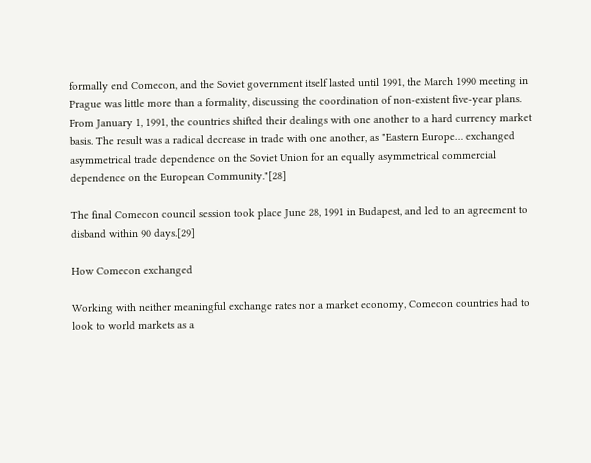formally end Comecon, and the Soviet government itself lasted until 1991, the March 1990 meeting in Prague was little more than a formality, discussing the coordination of non-existent five-year plans. From January 1, 1991, the countries shifted their dealings with one another to a hard currency market basis. The result was a radical decrease in trade with one another, as "Eastern Europe… exchanged asymmetrical trade dependence on the Soviet Union for an equally asymmetrical commercial dependence on the European Community."[28]

The final Comecon council session took place June 28, 1991 in Budapest, and led to an agreement to disband within 90 days.[29]

How Comecon exchanged

Working with neither meaningful exchange rates nor a market economy, Comecon countries had to look to world markets as a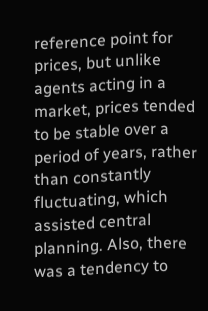reference point for prices, but unlike agents acting in a market, prices tended to be stable over a period of years, rather than constantly fluctuating, which assisted central planning. Also, there was a tendency to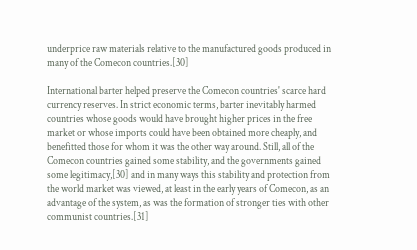underprice raw materials relative to the manufactured goods produced in many of the Comecon countries.[30]

International barter helped preserve the Comecon countries' scarce hard currency reserves. In strict economic terms, barter inevitably harmed countries whose goods would have brought higher prices in the free market or whose imports could have been obtained more cheaply, and benefitted those for whom it was the other way around. Still, all of the Comecon countries gained some stability, and the governments gained some legitimacy,[30] and in many ways this stability and protection from the world market was viewed, at least in the early years of Comecon, as an advantage of the system, as was the formation of stronger ties with other communist countries.[31]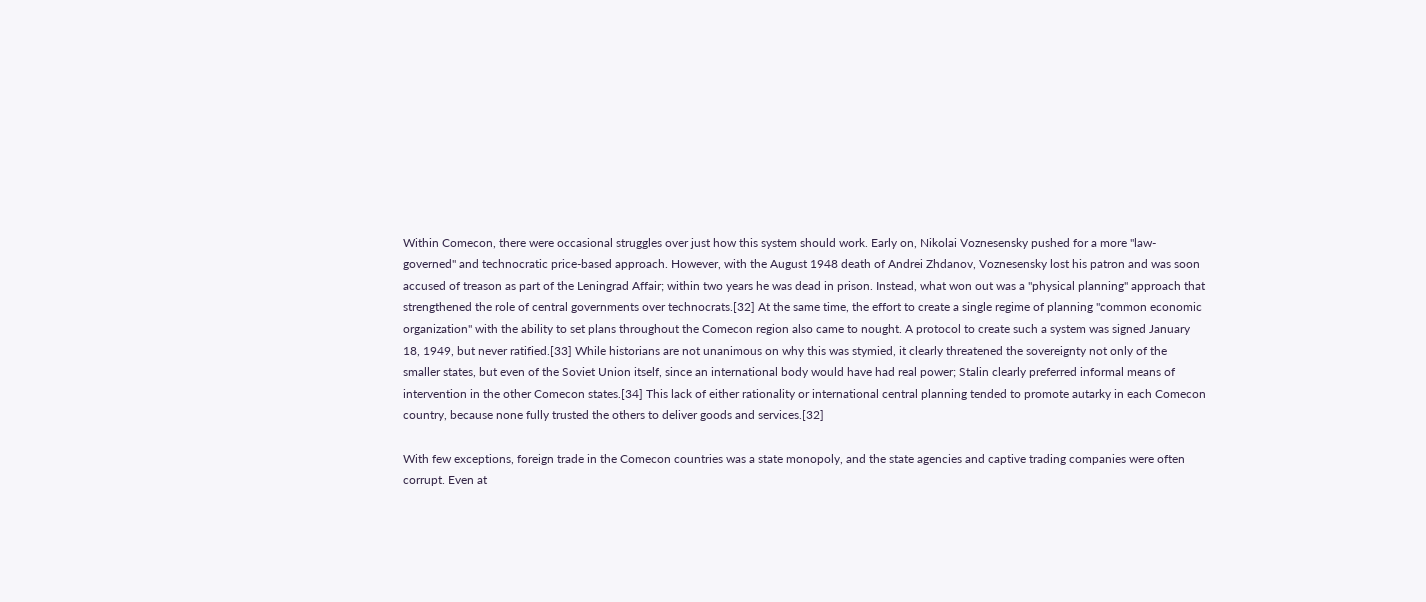Within Comecon, there were occasional struggles over just how this system should work. Early on, Nikolai Voznesensky pushed for a more "law-governed" and technocratic price-based approach. However, with the August 1948 death of Andrei Zhdanov, Voznesensky lost his patron and was soon accused of treason as part of the Leningrad Affair; within two years he was dead in prison. Instead, what won out was a "physical planning" approach that strengthened the role of central governments over technocrats.[32] At the same time, the effort to create a single regime of planning "common economic organization" with the ability to set plans throughout the Comecon region also came to nought. A protocol to create such a system was signed January 18, 1949, but never ratified.[33] While historians are not unanimous on why this was stymied, it clearly threatened the sovereignty not only of the smaller states, but even of the Soviet Union itself, since an international body would have had real power; Stalin clearly preferred informal means of intervention in the other Comecon states.[34] This lack of either rationality or international central planning tended to promote autarky in each Comecon country, because none fully trusted the others to deliver goods and services.[32]

With few exceptions, foreign trade in the Comecon countries was a state monopoly, and the state agencies and captive trading companies were often corrupt. Even at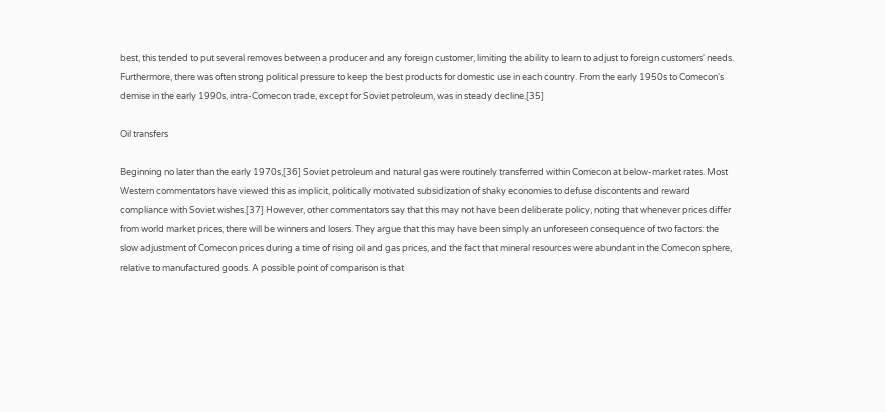best, this tended to put several removes between a producer and any foreign customer, limiting the ability to learn to adjust to foreign customers' needs. Furthermore, there was often strong political pressure to keep the best products for domestic use in each country. From the early 1950s to Comecon's demise in the early 1990s, intra-Comecon trade, except for Soviet petroleum, was in steady decline.[35]

Oil transfers

Beginning no later than the early 1970s,[36] Soviet petroleum and natural gas were routinely transferred within Comecon at below-market rates. Most Western commentators have viewed this as implicit, politically motivated subsidization of shaky economies to defuse discontents and reward compliance with Soviet wishes.[37] However, other commentators say that this may not have been deliberate policy, noting that whenever prices differ from world market prices, there will be winners and losers. They argue that this may have been simply an unforeseen consequence of two factors: the slow adjustment of Comecon prices during a time of rising oil and gas prices, and the fact that mineral resources were abundant in the Comecon sphere, relative to manufactured goods. A possible point of comparison is that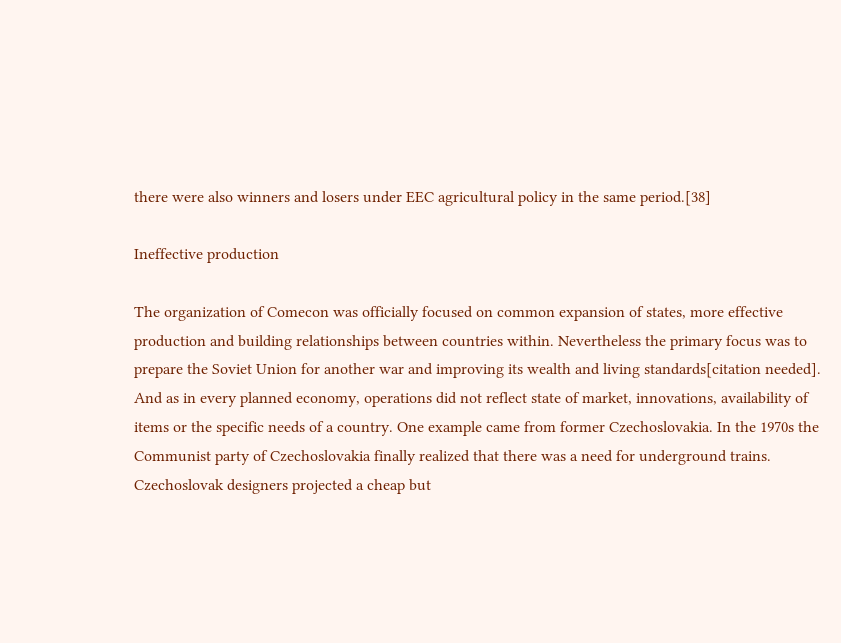there were also winners and losers under EEC agricultural policy in the same period.[38]

Ineffective production

The organization of Comecon was officially focused on common expansion of states, more effective production and building relationships between countries within. Nevertheless the primary focus was to prepare the Soviet Union for another war and improving its wealth and living standards[citation needed]. And as in every planned economy, operations did not reflect state of market, innovations, availability of items or the specific needs of a country. One example came from former Czechoslovakia. In the 1970s the Communist party of Czechoslovakia finally realized that there was a need for underground trains. Czechoslovak designers projected a cheap but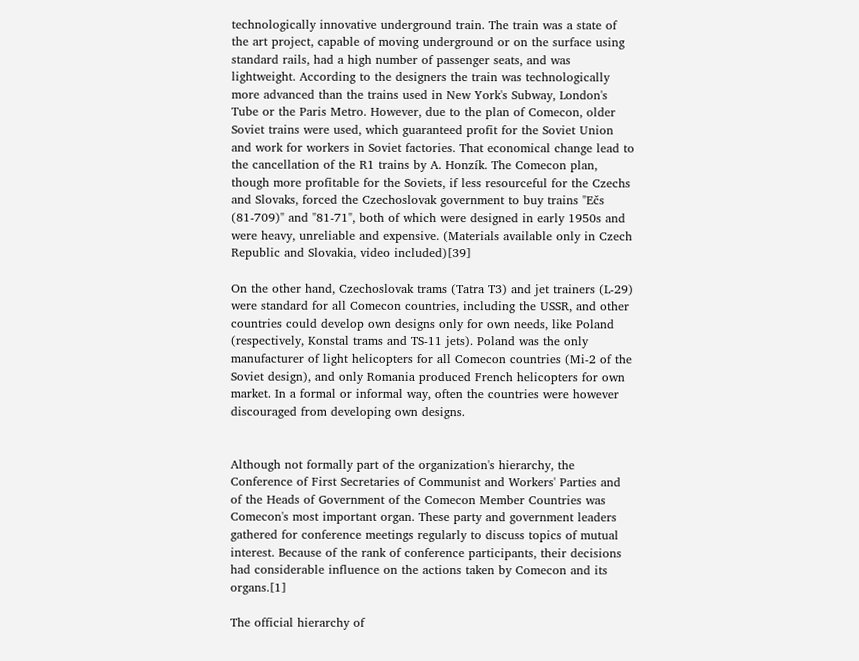technologically innovative underground train. The train was a state of the art project, capable of moving underground or on the surface using standard rails, had a high number of passenger seats, and was lightweight. According to the designers the train was technologically more advanced than the trains used in New York's Subway, London's Tube or the Paris Metro. However, due to the plan of Comecon, older Soviet trains were used, which guaranteed profit for the Soviet Union and work for workers in Soviet factories. That economical change lead to the cancellation of the R1 trains by A. Honzík. The Comecon plan, though more profitable for the Soviets, if less resourceful for the Czechs and Slovaks, forced the Czechoslovak government to buy trains "Ečs (81-709)" and "81-71", both of which were designed in early 1950s and were heavy, unreliable and expensive. (Materials available only in Czech Republic and Slovakia, video included)[39]

On the other hand, Czechoslovak trams (Tatra T3) and jet trainers (L-29) were standard for all Comecon countries, including the USSR, and other countries could develop own designs only for own needs, like Poland (respectively, Konstal trams and TS-11 jets). Poland was the only manufacturer of light helicopters for all Comecon countries (Mi-2 of the Soviet design), and only Romania produced French helicopters for own market. In a formal or informal way, often the countries were however discouraged from developing own designs.


Although not formally part of the organization's hierarchy, the Conference of First Secretaries of Communist and Workers' Parties and of the Heads of Government of the Comecon Member Countries was Comecon's most important organ. These party and government leaders gathered for conference meetings regularly to discuss topics of mutual interest. Because of the rank of conference participants, their decisions had considerable influence on the actions taken by Comecon and its organs.[1]

The official hierarchy of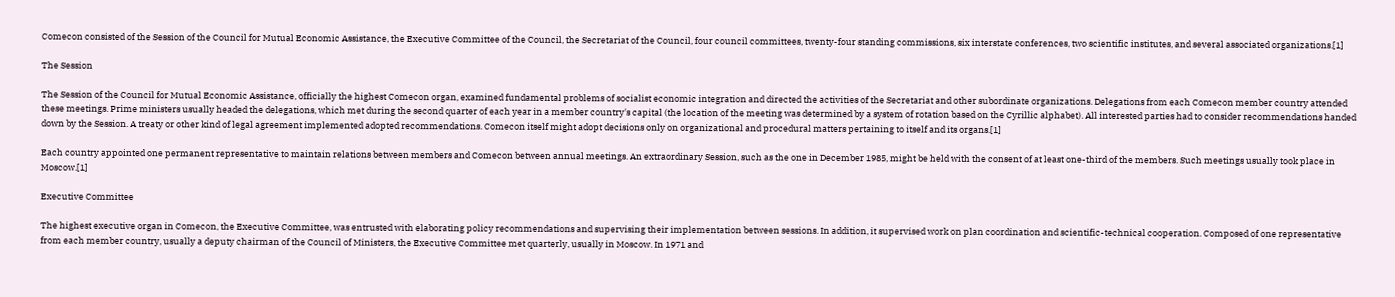Comecon consisted of the Session of the Council for Mutual Economic Assistance, the Executive Committee of the Council, the Secretariat of the Council, four council committees, twenty-four standing commissions, six interstate conferences, two scientific institutes, and several associated organizations.[1]

The Session

The Session of the Council for Mutual Economic Assistance, officially the highest Comecon organ, examined fundamental problems of socialist economic integration and directed the activities of the Secretariat and other subordinate organizations. Delegations from each Comecon member country attended these meetings. Prime ministers usually headed the delegations, which met during the second quarter of each year in a member country's capital (the location of the meeting was determined by a system of rotation based on the Cyrillic alphabet). All interested parties had to consider recommendations handed down by the Session. A treaty or other kind of legal agreement implemented adopted recommendations. Comecon itself might adopt decisions only on organizational and procedural matters pertaining to itself and its organs.[1]

Each country appointed one permanent representative to maintain relations between members and Comecon between annual meetings. An extraordinary Session, such as the one in December 1985, might be held with the consent of at least one-third of the members. Such meetings usually took place in Moscow.[1]

Executive Committee

The highest executive organ in Comecon, the Executive Committee, was entrusted with elaborating policy recommendations and supervising their implementation between sessions. In addition, it supervised work on plan coordination and scientific-technical cooperation. Composed of one representative from each member country, usually a deputy chairman of the Council of Ministers, the Executive Committee met quarterly, usually in Moscow. In 1971 and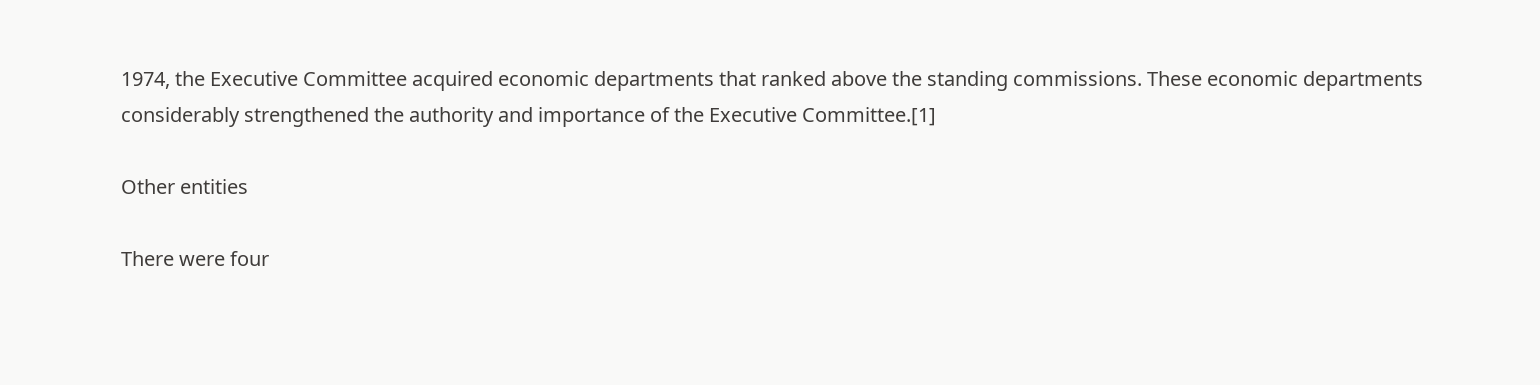1974, the Executive Committee acquired economic departments that ranked above the standing commissions. These economic departments considerably strengthened the authority and importance of the Executive Committee.[1]

Other entities

There were four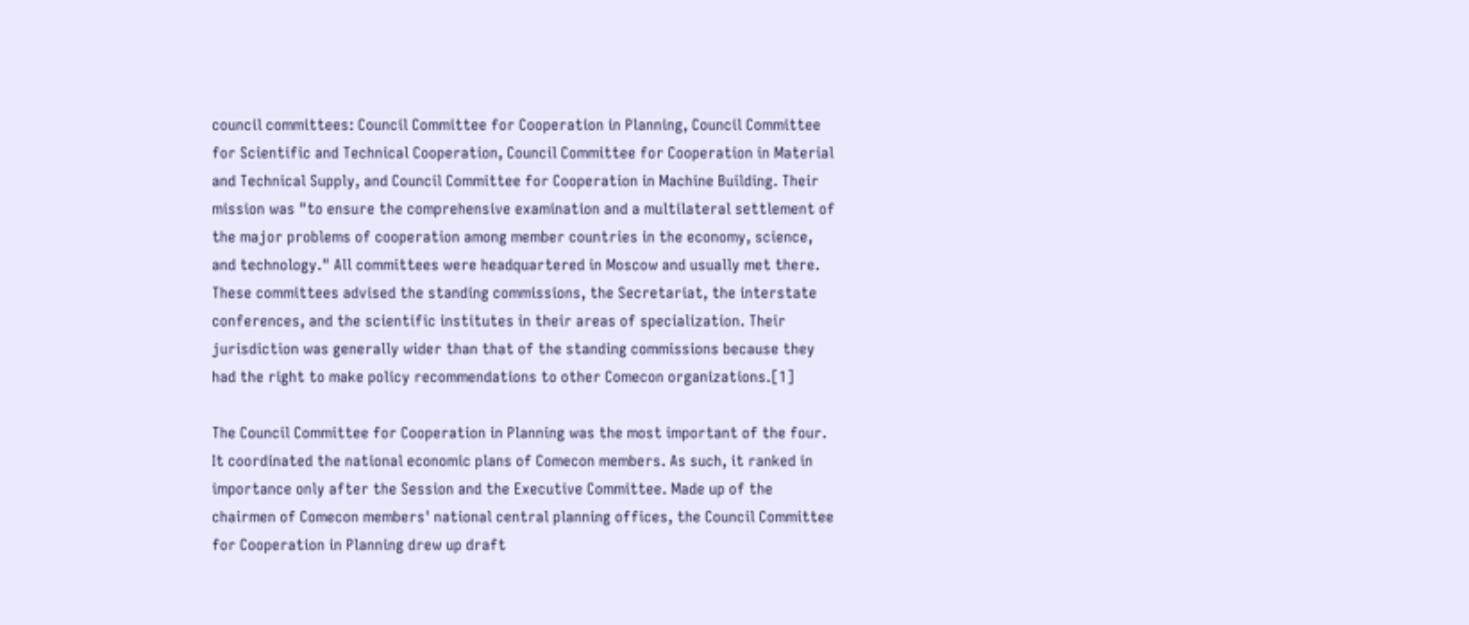council committees: Council Committee for Cooperation in Planning, Council Committee for Scientific and Technical Cooperation, Council Committee for Cooperation in Material and Technical Supply, and Council Committee for Cooperation in Machine Building. Their mission was "to ensure the comprehensive examination and a multilateral settlement of the major problems of cooperation among member countries in the economy, science, and technology." All committees were headquartered in Moscow and usually met there. These committees advised the standing commissions, the Secretariat, the interstate conferences, and the scientific institutes in their areas of specialization. Their jurisdiction was generally wider than that of the standing commissions because they had the right to make policy recommendations to other Comecon organizations.[1]

The Council Committee for Cooperation in Planning was the most important of the four. It coordinated the national economic plans of Comecon members. As such, it ranked in importance only after the Session and the Executive Committee. Made up of the chairmen of Comecon members' national central planning offices, the Council Committee for Cooperation in Planning drew up draft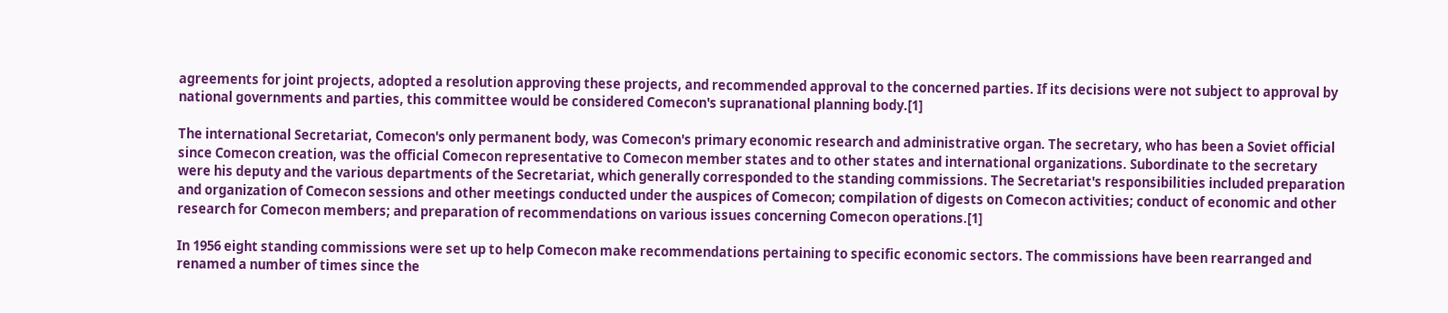agreements for joint projects, adopted a resolution approving these projects, and recommended approval to the concerned parties. If its decisions were not subject to approval by national governments and parties, this committee would be considered Comecon's supranational planning body.[1]

The international Secretariat, Comecon's only permanent body, was Comecon's primary economic research and administrative organ. The secretary, who has been a Soviet official since Comecon creation, was the official Comecon representative to Comecon member states and to other states and international organizations. Subordinate to the secretary were his deputy and the various departments of the Secretariat, which generally corresponded to the standing commissions. The Secretariat's responsibilities included preparation and organization of Comecon sessions and other meetings conducted under the auspices of Comecon; compilation of digests on Comecon activities; conduct of economic and other research for Comecon members; and preparation of recommendations on various issues concerning Comecon operations.[1]

In 1956 eight standing commissions were set up to help Comecon make recommendations pertaining to specific economic sectors. The commissions have been rearranged and renamed a number of times since the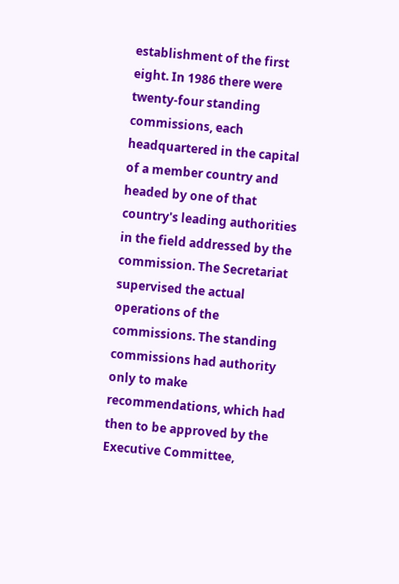establishment of the first eight. In 1986 there were twenty-four standing commissions, each headquartered in the capital of a member country and headed by one of that country's leading authorities in the field addressed by the commission. The Secretariat supervised the actual operations of the commissions. The standing commissions had authority only to make recommendations, which had then to be approved by the Executive Committee,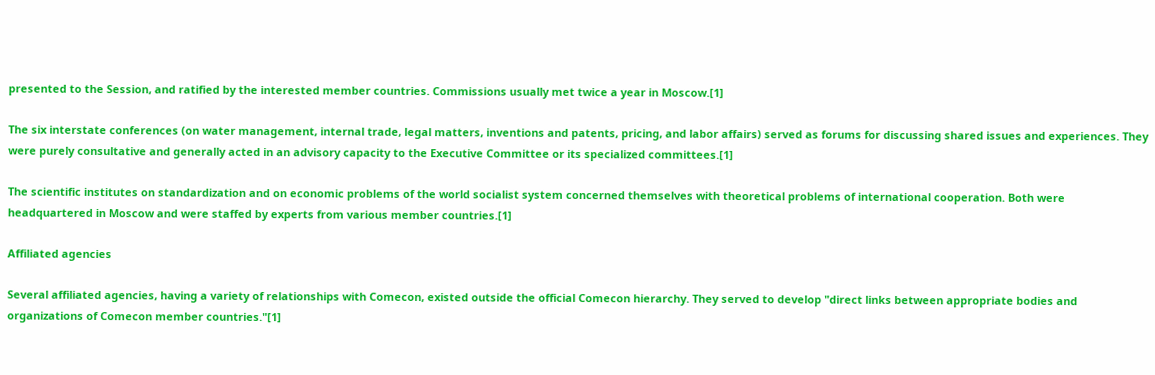presented to the Session, and ratified by the interested member countries. Commissions usually met twice a year in Moscow.[1]

The six interstate conferences (on water management, internal trade, legal matters, inventions and patents, pricing, and labor affairs) served as forums for discussing shared issues and experiences. They were purely consultative and generally acted in an advisory capacity to the Executive Committee or its specialized committees.[1]

The scientific institutes on standardization and on economic problems of the world socialist system concerned themselves with theoretical problems of international cooperation. Both were headquartered in Moscow and were staffed by experts from various member countries.[1]

Affiliated agencies

Several affiliated agencies, having a variety of relationships with Comecon, existed outside the official Comecon hierarchy. They served to develop "direct links between appropriate bodies and organizations of Comecon member countries."[1]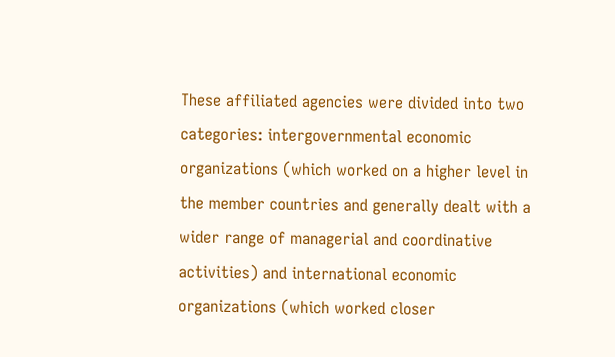These affiliated agencies were divided into two categories: intergovernmental economic organizations (which worked on a higher level in the member countries and generally dealt with a wider range of managerial and coordinative activities) and international economic organizations (which worked closer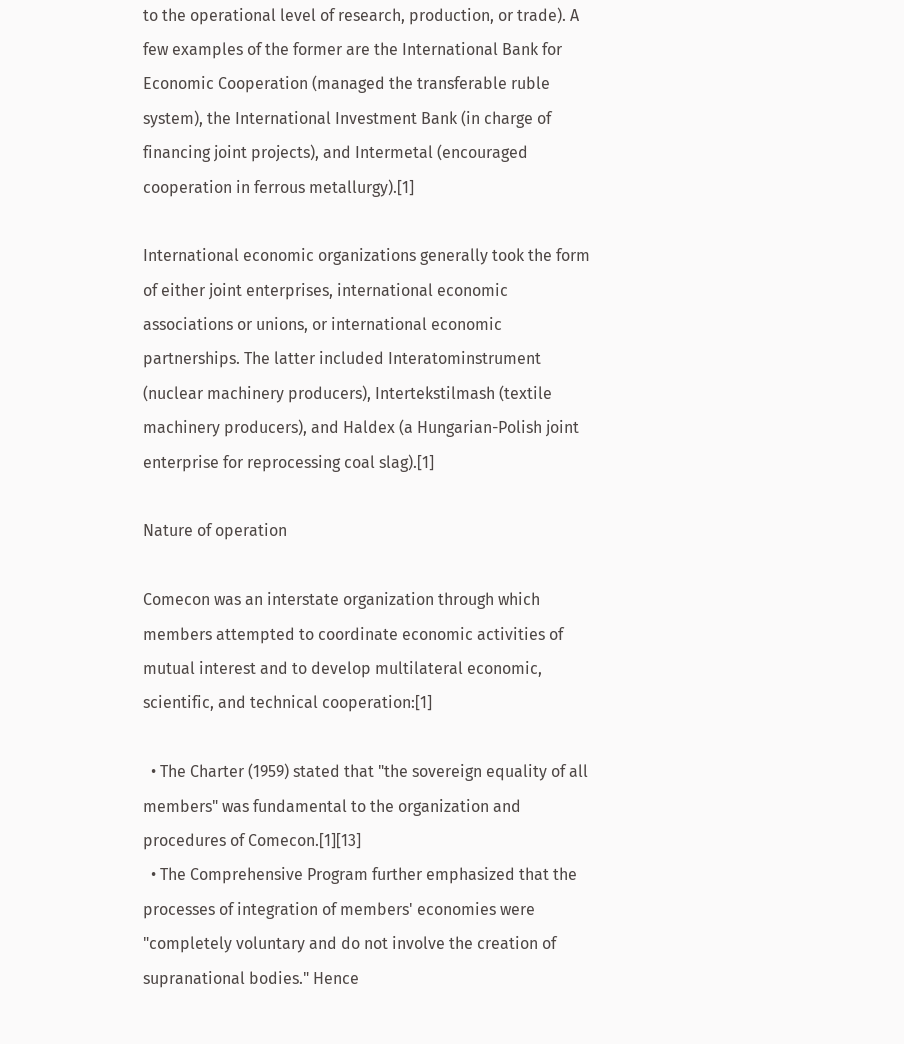to the operational level of research, production, or trade). A few examples of the former are the International Bank for Economic Cooperation (managed the transferable ruble system), the International Investment Bank (in charge of financing joint projects), and Intermetal (encouraged cooperation in ferrous metallurgy).[1]

International economic organizations generally took the form of either joint enterprises, international economic associations or unions, or international economic partnerships. The latter included Interatominstrument (nuclear machinery producers), Intertekstilmash (textile machinery producers), and Haldex (a Hungarian-Polish joint enterprise for reprocessing coal slag).[1]

Nature of operation

Comecon was an interstate organization through which members attempted to coordinate economic activities of mutual interest and to develop multilateral economic, scientific, and technical cooperation:[1]

  • The Charter (1959) stated that "the sovereign equality of all members" was fundamental to the organization and procedures of Comecon.[1][13]
  • The Comprehensive Program further emphasized that the processes of integration of members' economies were "completely voluntary and do not involve the creation of supranational bodies." Hence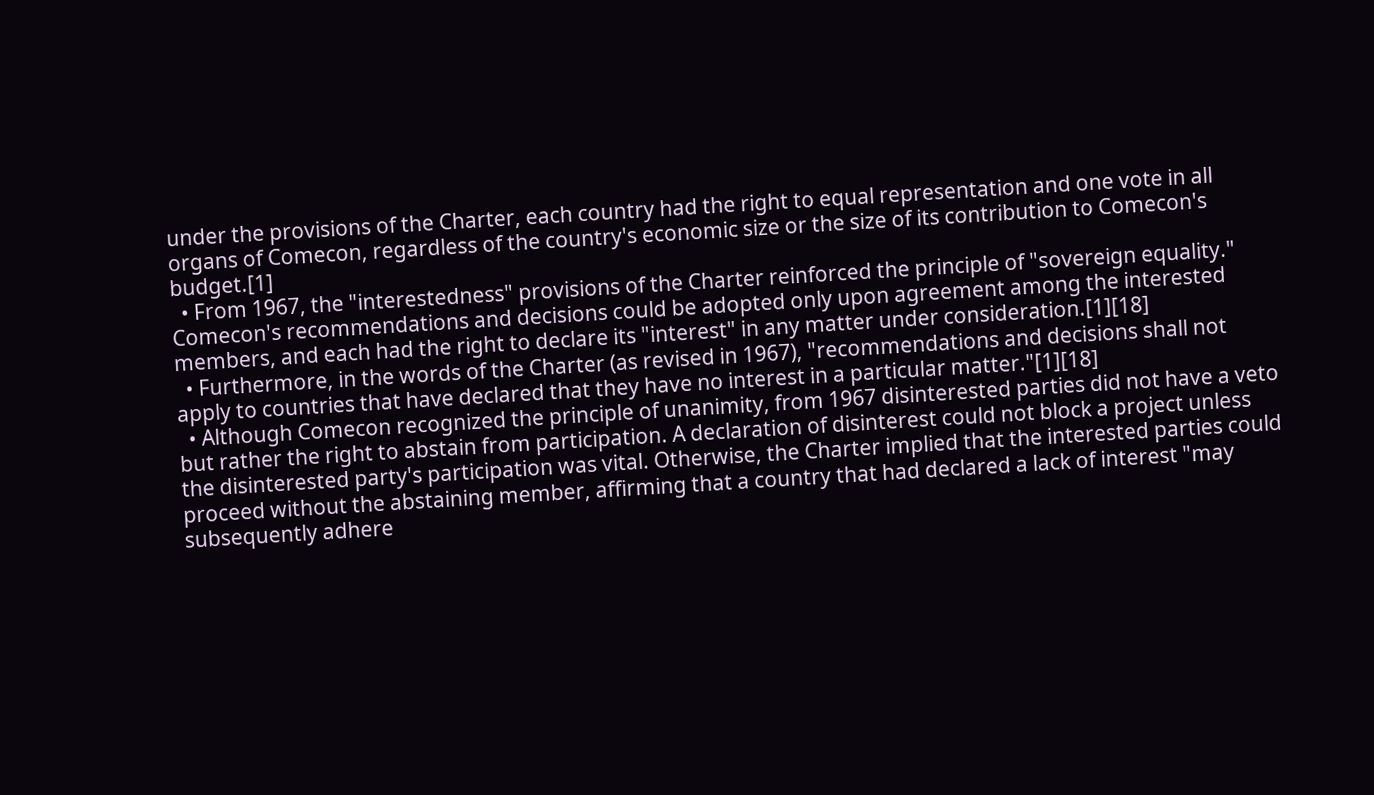under the provisions of the Charter, each country had the right to equal representation and one vote in all organs of Comecon, regardless of the country's economic size or the size of its contribution to Comecon's budget.[1]
  • From 1967, the "interestedness" provisions of the Charter reinforced the principle of "sovereign equality." Comecon's recommendations and decisions could be adopted only upon agreement among the interested members, and each had the right to declare its "interest" in any matter under consideration.[1][18]
  • Furthermore, in the words of the Charter (as revised in 1967), "recommendations and decisions shall not apply to countries that have declared that they have no interest in a particular matter."[1][18]
  • Although Comecon recognized the principle of unanimity, from 1967 disinterested parties did not have a veto but rather the right to abstain from participation. A declaration of disinterest could not block a project unless the disinterested party's participation was vital. Otherwise, the Charter implied that the interested parties could proceed without the abstaining member, affirming that a country that had declared a lack of interest "may subsequently adhere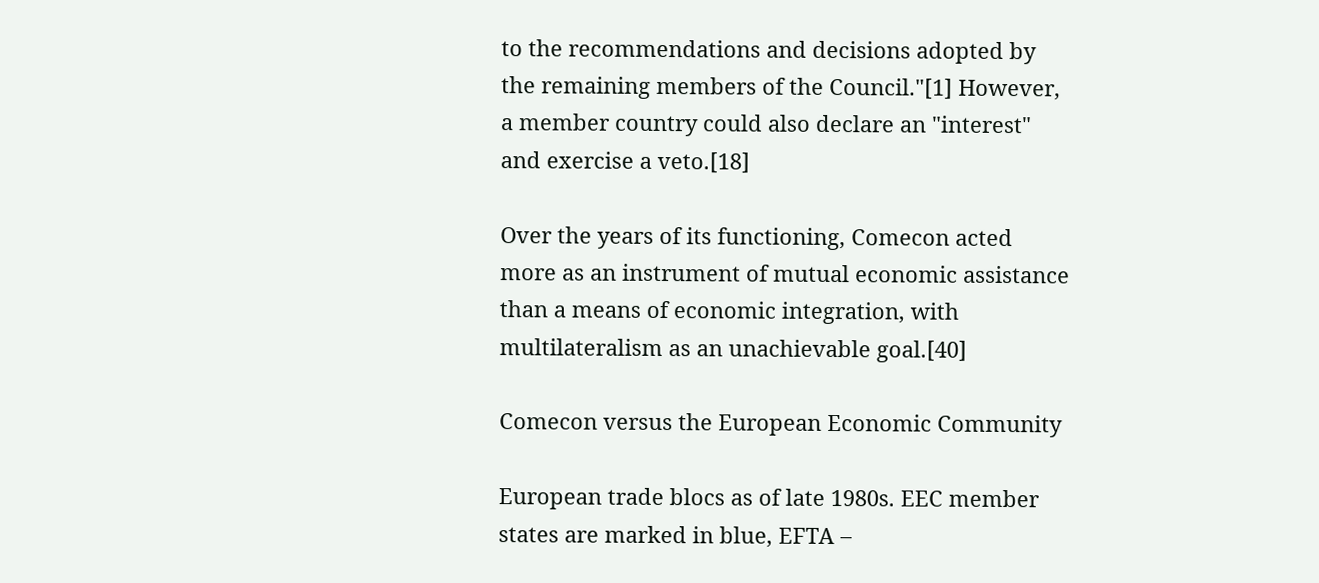to the recommendations and decisions adopted by the remaining members of the Council."[1] However, a member country could also declare an "interest" and exercise a veto.[18]

Over the years of its functioning, Comecon acted more as an instrument of mutual economic assistance than a means of economic integration, with multilateralism as an unachievable goal.[40]

Comecon versus the European Economic Community

European trade blocs as of late 1980s. EEC member states are marked in blue, EFTA –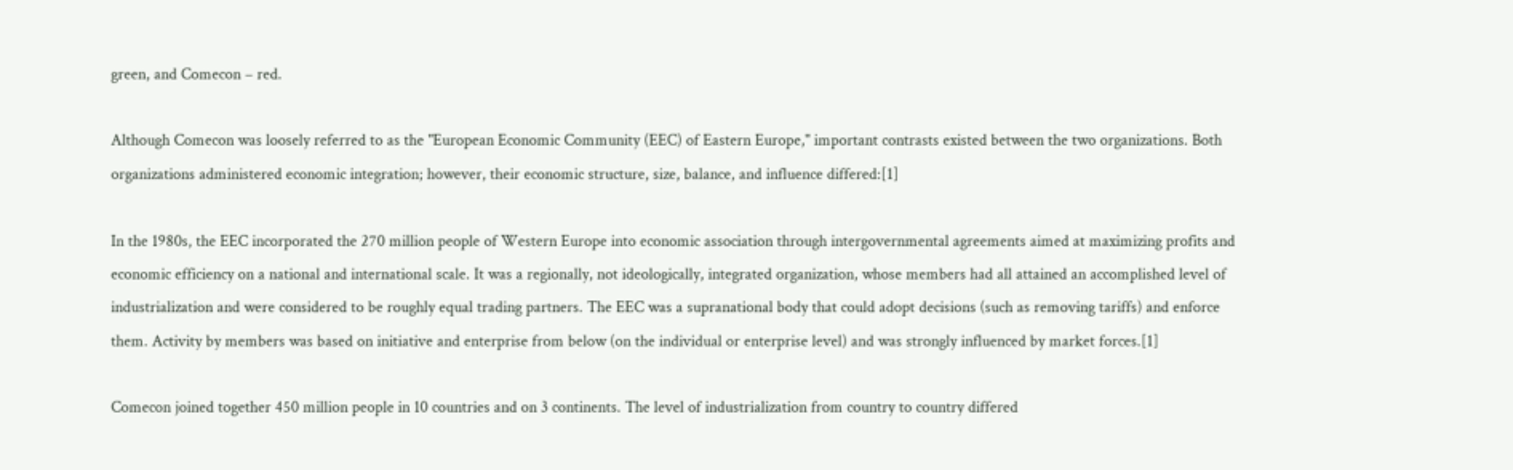green, and Comecon – red.

Although Comecon was loosely referred to as the "European Economic Community (EEC) of Eastern Europe," important contrasts existed between the two organizations. Both organizations administered economic integration; however, their economic structure, size, balance, and influence differed:[1]

In the 1980s, the EEC incorporated the 270 million people of Western Europe into economic association through intergovernmental agreements aimed at maximizing profits and economic efficiency on a national and international scale. It was a regionally, not ideologically, integrated organization, whose members had all attained an accomplished level of industrialization and were considered to be roughly equal trading partners. The EEC was a supranational body that could adopt decisions (such as removing tariffs) and enforce them. Activity by members was based on initiative and enterprise from below (on the individual or enterprise level) and was strongly influenced by market forces.[1]

Comecon joined together 450 million people in 10 countries and on 3 continents. The level of industrialization from country to country differed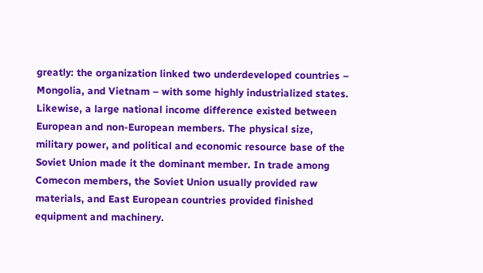greatly: the organization linked two underdeveloped countries – Mongolia, and Vietnam – with some highly industrialized states. Likewise, a large national income difference existed between European and non-European members. The physical size, military power, and political and economic resource base of the Soviet Union made it the dominant member. In trade among Comecon members, the Soviet Union usually provided raw materials, and East European countries provided finished equipment and machinery.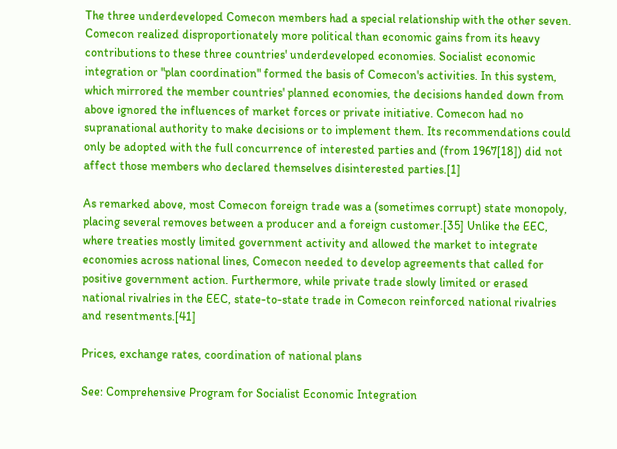The three underdeveloped Comecon members had a special relationship with the other seven. Comecon realized disproportionately more political than economic gains from its heavy contributions to these three countries' underdeveloped economies. Socialist economic integration or "plan coordination" formed the basis of Comecon's activities. In this system, which mirrored the member countries' planned economies, the decisions handed down from above ignored the influences of market forces or private initiative. Comecon had no supranational authority to make decisions or to implement them. Its recommendations could only be adopted with the full concurrence of interested parties and (from 1967[18]) did not affect those members who declared themselves disinterested parties.[1]

As remarked above, most Comecon foreign trade was a (sometimes corrupt) state monopoly, placing several removes between a producer and a foreign customer.[35] Unlike the EEC, where treaties mostly limited government activity and allowed the market to integrate economies across national lines, Comecon needed to develop agreements that called for positive government action. Furthermore, while private trade slowly limited or erased national rivalries in the EEC, state-to-state trade in Comecon reinforced national rivalries and resentments.[41]

Prices, exchange rates, coordination of national plans

See: Comprehensive Program for Socialist Economic Integration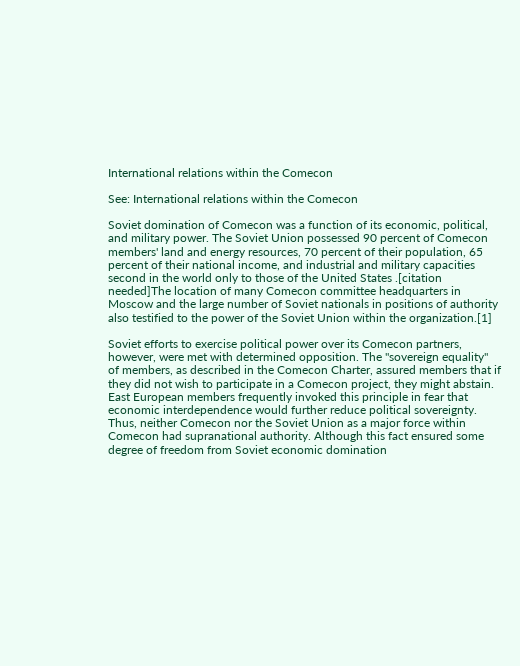International relations within the Comecon

See: International relations within the Comecon

Soviet domination of Comecon was a function of its economic, political, and military power. The Soviet Union possessed 90 percent of Comecon members' land and energy resources, 70 percent of their population, 65 percent of their national income, and industrial and military capacities second in the world only to those of the United States .[citation needed]The location of many Comecon committee headquarters in Moscow and the large number of Soviet nationals in positions of authority also testified to the power of the Soviet Union within the organization.[1]

Soviet efforts to exercise political power over its Comecon partners, however, were met with determined opposition. The "sovereign equality" of members, as described in the Comecon Charter, assured members that if they did not wish to participate in a Comecon project, they might abstain. East European members frequently invoked this principle in fear that economic interdependence would further reduce political sovereignty. Thus, neither Comecon nor the Soviet Union as a major force within Comecon had supranational authority. Although this fact ensured some degree of freedom from Soviet economic domination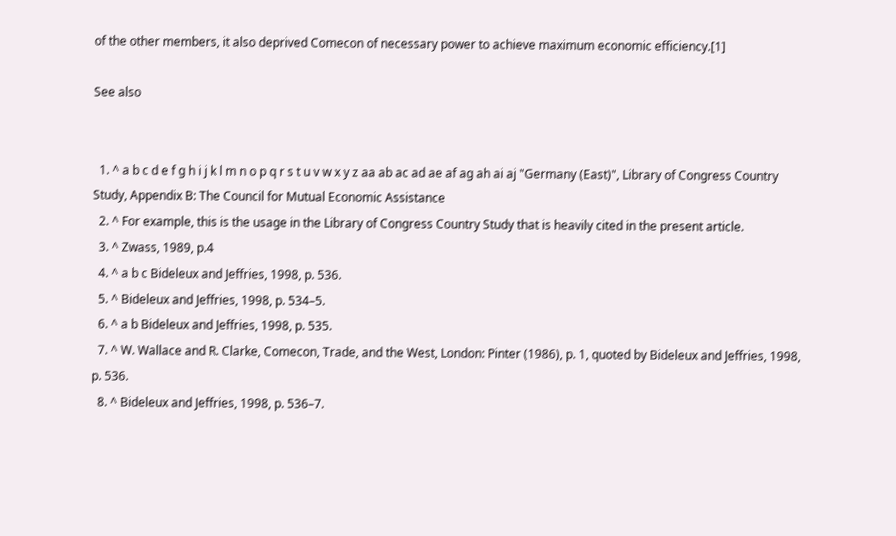of the other members, it also deprived Comecon of necessary power to achieve maximum economic efficiency.[1]

See also


  1. ^ a b c d e f g h i j k l m n o p q r s t u v w x y z aa ab ac ad ae af ag ah ai aj "Germany (East)", Library of Congress Country Study, Appendix B: The Council for Mutual Economic Assistance
  2. ^ For example, this is the usage in the Library of Congress Country Study that is heavily cited in the present article.
  3. ^ Zwass, 1989, p.4
  4. ^ a b c Bideleux and Jeffries, 1998, p. 536.
  5. ^ Bideleux and Jeffries, 1998, p. 534–5.
  6. ^ a b Bideleux and Jeffries, 1998, p. 535.
  7. ^ W. Wallace and R. Clarke, Comecon, Trade, and the West, London: Pinter (1986), p. 1, quoted by Bideleux and Jeffries, 1998, p. 536.
  8. ^ Bideleux and Jeffries, 1998, p. 536–7.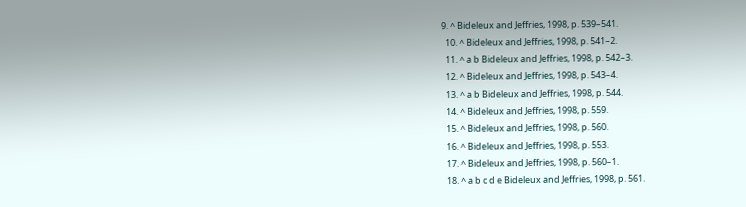9. ^ Bideleux and Jeffries, 1998, p. 539–541.
  10. ^ Bideleux and Jeffries, 1998, p. 541–2.
  11. ^ a b Bideleux and Jeffries, 1998, p. 542–3.
  12. ^ Bideleux and Jeffries, 1998, p. 543–4.
  13. ^ a b Bideleux and Jeffries, 1998, p. 544.
  14. ^ Bideleux and Jeffries, 1998, p. 559.
  15. ^ Bideleux and Jeffries, 1998, p. 560.
  16. ^ Bideleux and Jeffries, 1998, p. 553.
  17. ^ Bideleux and Jeffries, 1998, p. 560–1.
  18. ^ a b c d e Bideleux and Jeffries, 1998, p. 561.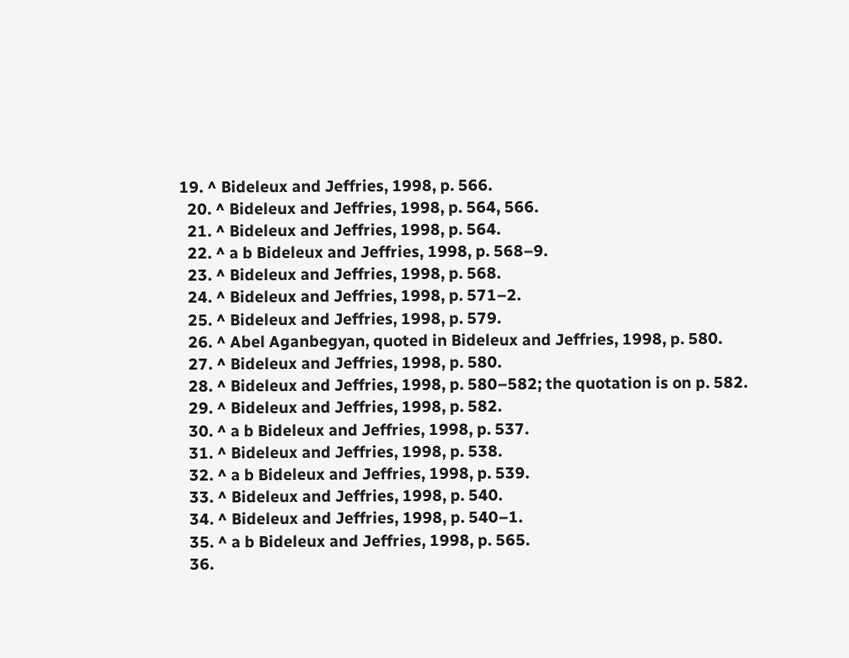19. ^ Bideleux and Jeffries, 1998, p. 566.
  20. ^ Bideleux and Jeffries, 1998, p. 564, 566.
  21. ^ Bideleux and Jeffries, 1998, p. 564.
  22. ^ a b Bideleux and Jeffries, 1998, p. 568–9.
  23. ^ Bideleux and Jeffries, 1998, p. 568.
  24. ^ Bideleux and Jeffries, 1998, p. 571–2.
  25. ^ Bideleux and Jeffries, 1998, p. 579.
  26. ^ Abel Aganbegyan, quoted in Bideleux and Jeffries, 1998, p. 580.
  27. ^ Bideleux and Jeffries, 1998, p. 580.
  28. ^ Bideleux and Jeffries, 1998, p. 580–582; the quotation is on p. 582.
  29. ^ Bideleux and Jeffries, 1998, p. 582.
  30. ^ a b Bideleux and Jeffries, 1998, p. 537.
  31. ^ Bideleux and Jeffries, 1998, p. 538.
  32. ^ a b Bideleux and Jeffries, 1998, p. 539.
  33. ^ Bideleux and Jeffries, 1998, p. 540.
  34. ^ Bideleux and Jeffries, 1998, p. 540–1.
  35. ^ a b Bideleux and Jeffries, 1998, p. 565.
  36.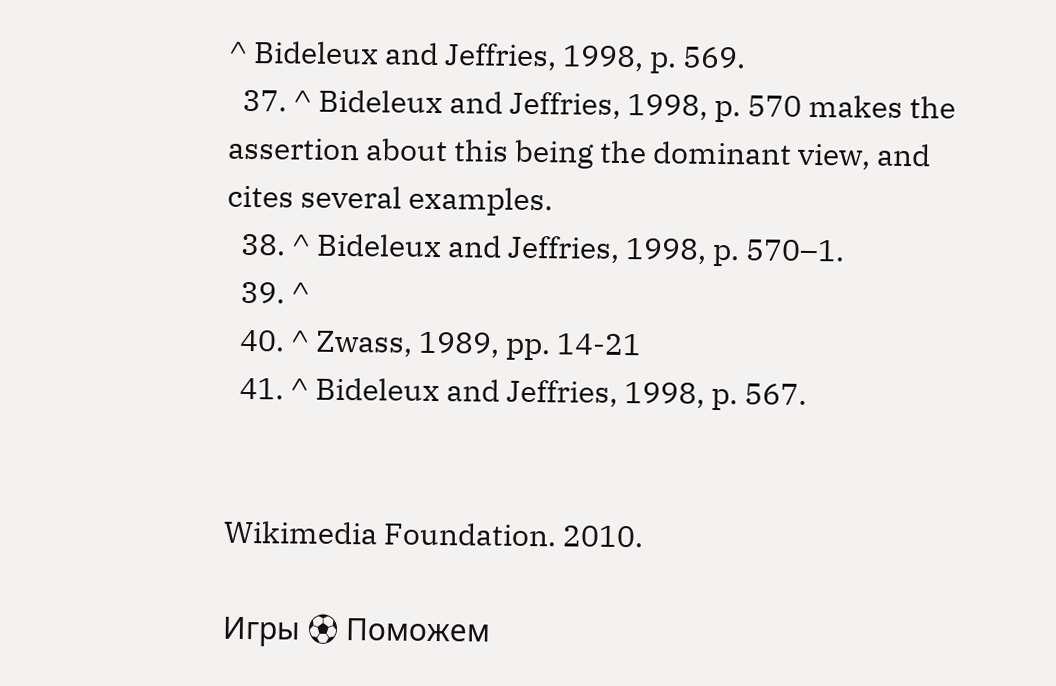^ Bideleux and Jeffries, 1998, p. 569.
  37. ^ Bideleux and Jeffries, 1998, p. 570 makes the assertion about this being the dominant view, and cites several examples.
  38. ^ Bideleux and Jeffries, 1998, p. 570–1.
  39. ^
  40. ^ Zwass, 1989, pp. 14-21
  41. ^ Bideleux and Jeffries, 1998, p. 567.


Wikimedia Foundation. 2010.

Игры ⚽ Поможем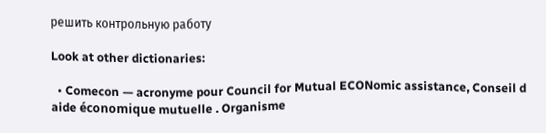решить контрольную работу

Look at other dictionaries:

  • Comecon — acronyme pour Council for Mutual ECONomic assistance, Conseil d aide économique mutuelle . Organisme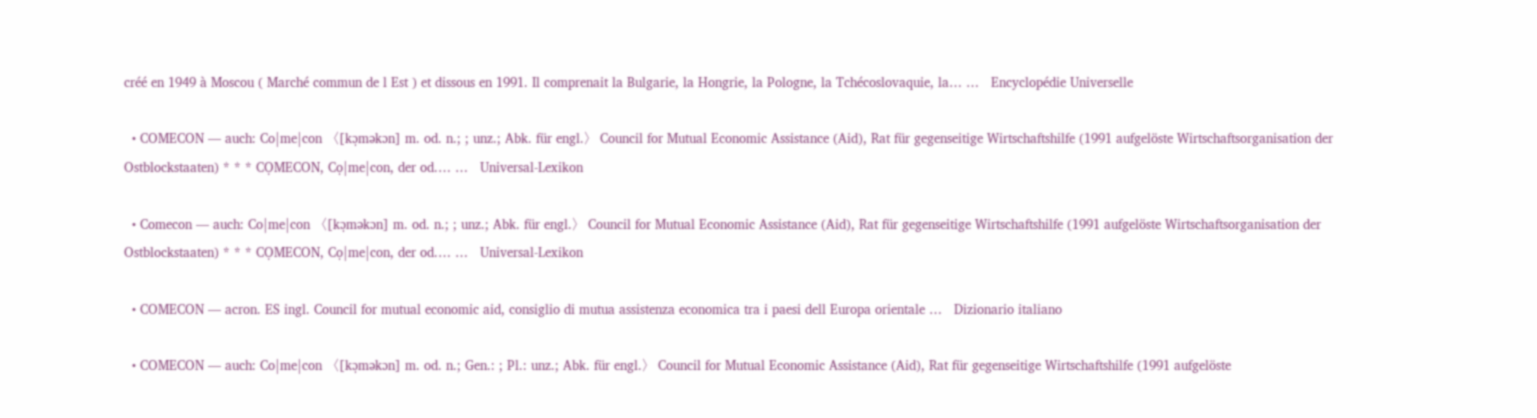créé en 1949 à Moscou ( Marché commun de l Est ) et dissous en 1991. Il comprenait la Bulgarie, la Hongrie, la Pologne, la Tchécoslovaquie, la… …   Encyclopédie Universelle

  • COMECON — auch: Co|me|con 〈[kɔ̣məkɔn] m. od. n.; ; unz.; Abk. für engl.〉 Council for Mutual Economic Assistance (Aid), Rat für gegenseitige Wirtschaftshilfe (1991 aufgelöste Wirtschaftsorganisation der Ostblockstaaten) * * * CỌMECON, Cọ|me|con, der od.… …   Universal-Lexikon

  • Comecon — auch: Co|me|con 〈[kɔ̣məkɔn] m. od. n.; ; unz.; Abk. für engl.〉 Council for Mutual Economic Assistance (Aid), Rat für gegenseitige Wirtschaftshilfe (1991 aufgelöste Wirtschaftsorganisation der Ostblockstaaten) * * * CỌMECON, Cọ|me|con, der od.… …   Universal-Lexikon

  • COMECON — acron. ES ingl. Council for mutual economic aid, consiglio di mutua assistenza economica tra i paesi dell Europa orientale …   Dizionario italiano

  • COMECON — auch: Co|me|con 〈[kɔ̣məkɔn] m. od. n.; Gen.: ; Pl.: unz.; Abk. für engl.〉 Council for Mutual Economic Assistance (Aid), Rat für gegenseitige Wirtschaftshilfe (1991 aufgelöste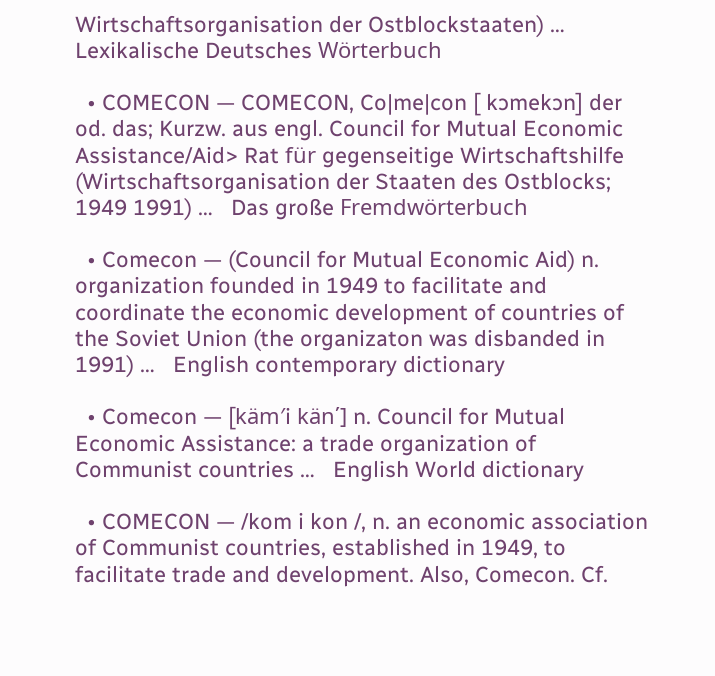Wirtschaftsorganisation der Ostblockstaaten) …   Lexikalische Deutsches Wörterbuch

  • COMECON — COMECON, Co|me|con [ kɔmekɔn] der od. das; Kurzw. aus engl. Council for Mutual Economic Assistance/Aid> Rat für gegenseitige Wirtschaftshilfe (Wirtschaftsorganisation der Staaten des Ostblocks; 1949 1991) …   Das große Fremdwörterbuch

  • Comecon — (Council for Mutual Economic Aid) n. organization founded in 1949 to facilitate and coordinate the economic development of countries of the Soviet Union (the organizaton was disbanded in 1991) …   English contemporary dictionary

  • Comecon — [käm′i kän΄] n. Council for Mutual Economic Assistance: a trade organization of Communist countries …   English World dictionary

  • COMECON — /kom i kon /, n. an economic association of Communist countries, established in 1949, to facilitate trade and development. Also, Comecon. Cf.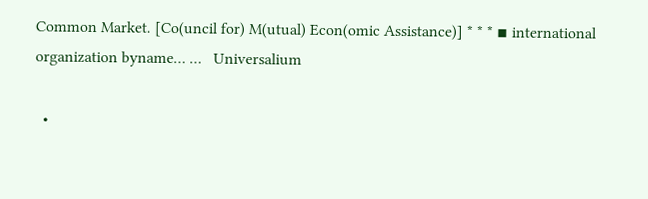Common Market. [Co(uncil for) M(utual) Econ(omic Assistance)] * * * ▪ international organization byname… …   Universalium

  •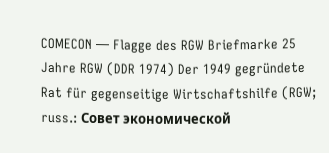COMECON — Flagge des RGW Briefmarke 25 Jahre RGW (DDR 1974) Der 1949 gegründete Rat für gegenseitige Wirtschaftshilfe (RGW; russ.: Совет экономической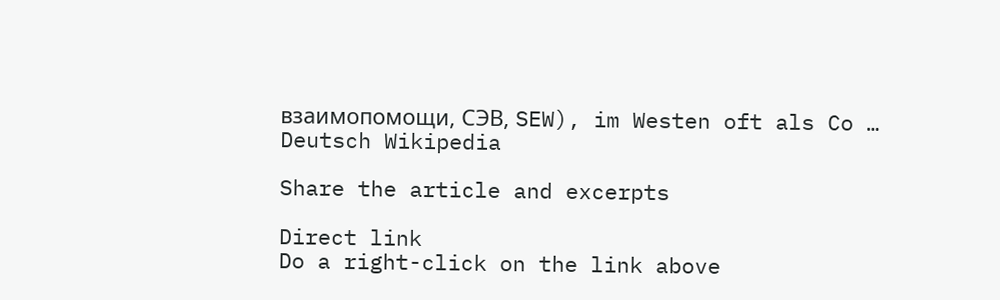взаимопомощи, CЭB, SEW), im Westen oft als Co …   Deutsch Wikipedia

Share the article and excerpts

Direct link
Do a right-click on the link above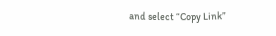and select “Copy Link”